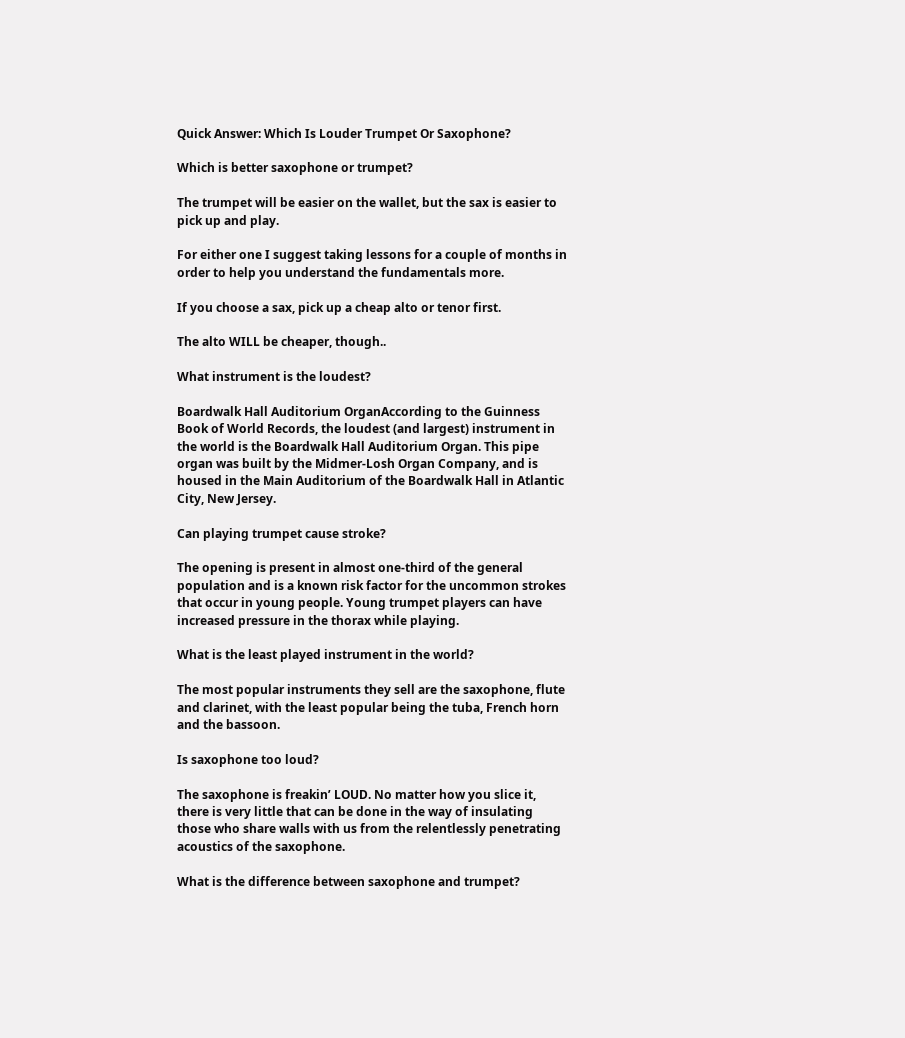Quick Answer: Which Is Louder Trumpet Or Saxophone?

Which is better saxophone or trumpet?

The trumpet will be easier on the wallet, but the sax is easier to pick up and play.

For either one I suggest taking lessons for a couple of months in order to help you understand the fundamentals more.

If you choose a sax, pick up a cheap alto or tenor first.

The alto WILL be cheaper, though..

What instrument is the loudest?

Boardwalk Hall Auditorium OrganAccording to the Guinness Book of World Records, the loudest (and largest) instrument in the world is the Boardwalk Hall Auditorium Organ. This pipe organ was built by the Midmer-Losh Organ Company, and is housed in the Main Auditorium of the Boardwalk Hall in Atlantic City, New Jersey.

Can playing trumpet cause stroke?

The opening is present in almost one-third of the general population and is a known risk factor for the uncommon strokes that occur in young people. Young trumpet players can have increased pressure in the thorax while playing.

What is the least played instrument in the world?

The most popular instruments they sell are the saxophone, flute and clarinet, with the least popular being the tuba, French horn and the bassoon.

Is saxophone too loud?

The saxophone is freakin’ LOUD. No matter how you slice it, there is very little that can be done in the way of insulating those who share walls with us from the relentlessly penetrating acoustics of the saxophone.

What is the difference between saxophone and trumpet?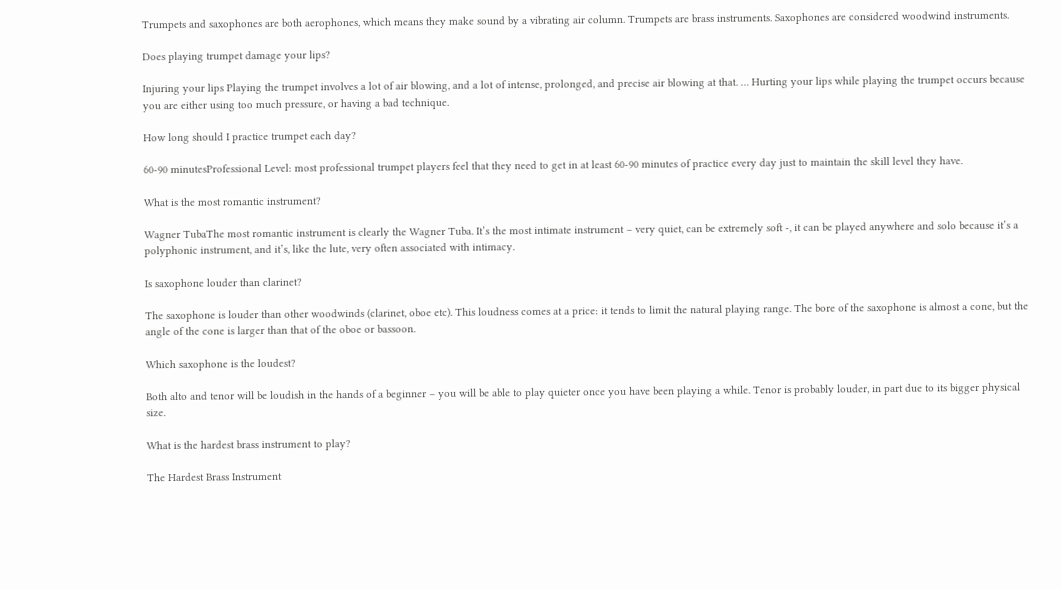Trumpets and saxophones are both aerophones, which means they make sound by a vibrating air column. Trumpets are brass instruments. Saxophones are considered woodwind instruments.

Does playing trumpet damage your lips?

Injuring your lips Playing the trumpet involves a lot of air blowing, and a lot of intense, prolonged, and precise air blowing at that. … Hurting your lips while playing the trumpet occurs because you are either using too much pressure, or having a bad technique.

How long should I practice trumpet each day?

60-90 minutesProfessional Level: most professional trumpet players feel that they need to get in at least 60-90 minutes of practice every day just to maintain the skill level they have.

What is the most romantic instrument?

Wagner TubaThe most romantic instrument is clearly the Wagner Tuba. It’s the most intimate instrument – very quiet, can be extremely soft -, it can be played anywhere and solo because it’s a polyphonic instrument, and it’s, like the lute, very often associated with intimacy.

Is saxophone louder than clarinet?

The saxophone is louder than other woodwinds (clarinet, oboe etc). This loudness comes at a price: it tends to limit the natural playing range. The bore of the saxophone is almost a cone, but the angle of the cone is larger than that of the oboe or bassoon.

Which saxophone is the loudest?

Both alto and tenor will be loudish in the hands of a beginner – you will be able to play quieter once you have been playing a while. Tenor is probably louder, in part due to its bigger physical size.

What is the hardest brass instrument to play?

The Hardest Brass Instrument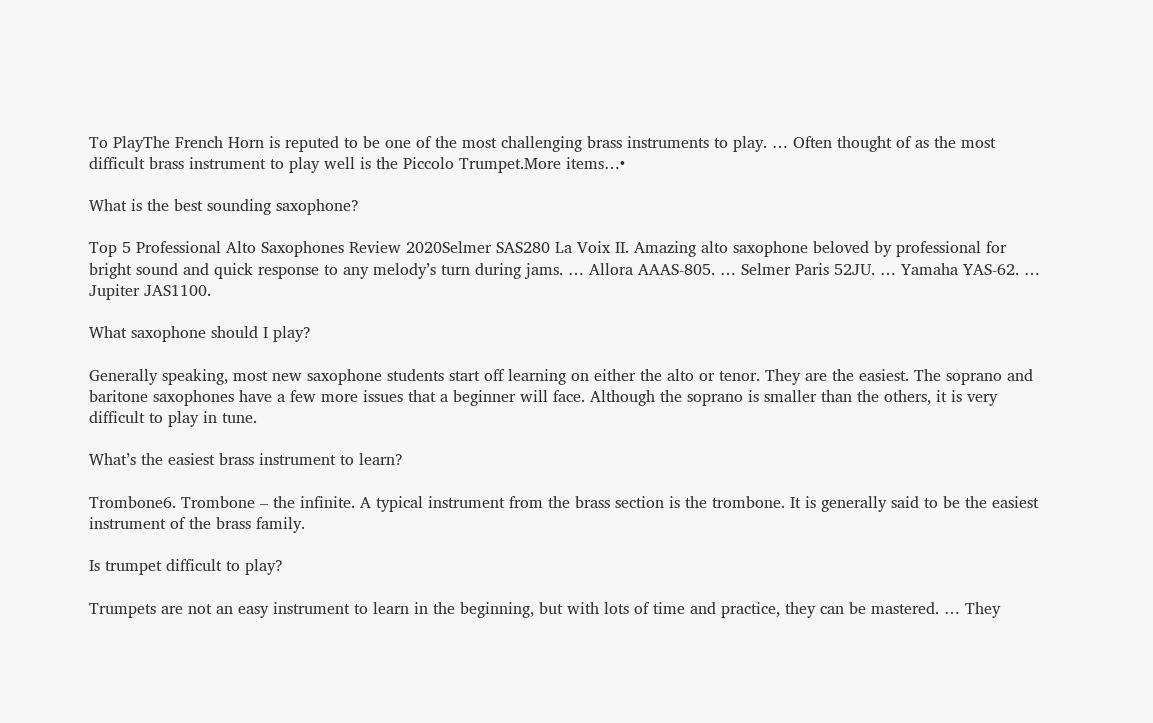To PlayThe French Horn is reputed to be one of the most challenging brass instruments to play. … Often thought of as the most difficult brass instrument to play well is the Piccolo Trumpet.More items…•

What is the best sounding saxophone?

Top 5 Professional Alto Saxophones Review 2020Selmer SAS280 La Voix II. Amazing alto saxophone beloved by professional for bright sound and quick response to any melody’s turn during jams. … Allora AAAS-805. … Selmer Paris 52JU. … Yamaha YAS-62. … Jupiter JAS1100.

What saxophone should I play?

Generally speaking, most new saxophone students start off learning on either the alto or tenor. They are the easiest. The soprano and baritone saxophones have a few more issues that a beginner will face. Although the soprano is smaller than the others, it is very difficult to play in tune.

What’s the easiest brass instrument to learn?

Trombone6. Trombone – the infinite. A typical instrument from the brass section is the trombone. It is generally said to be the easiest instrument of the brass family.

Is trumpet difficult to play?

Trumpets are not an easy instrument to learn in the beginning, but with lots of time and practice, they can be mastered. … They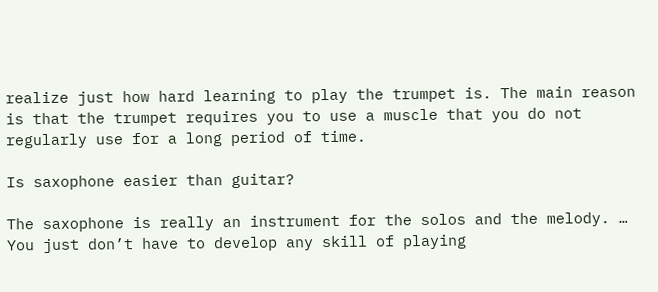realize just how hard learning to play the trumpet is. The main reason is that the trumpet requires you to use a muscle that you do not regularly use for a long period of time.

Is saxophone easier than guitar?

The saxophone is really an instrument for the solos and the melody. … You just don’t have to develop any skill of playing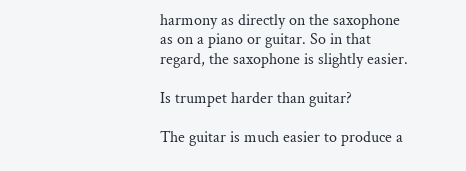harmony as directly on the saxophone as on a piano or guitar. So in that regard, the saxophone is slightly easier.

Is trumpet harder than guitar?

The guitar is much easier to produce a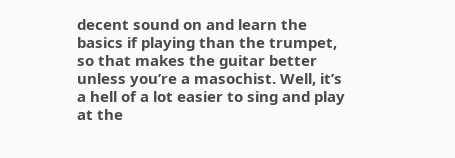decent sound on and learn the basics if playing than the trumpet, so that makes the guitar better unless you’re a masochist. Well, it’s a hell of a lot easier to sing and play at the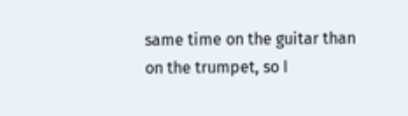same time on the guitar than on the trumpet, so I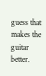guess that makes the guitar better.